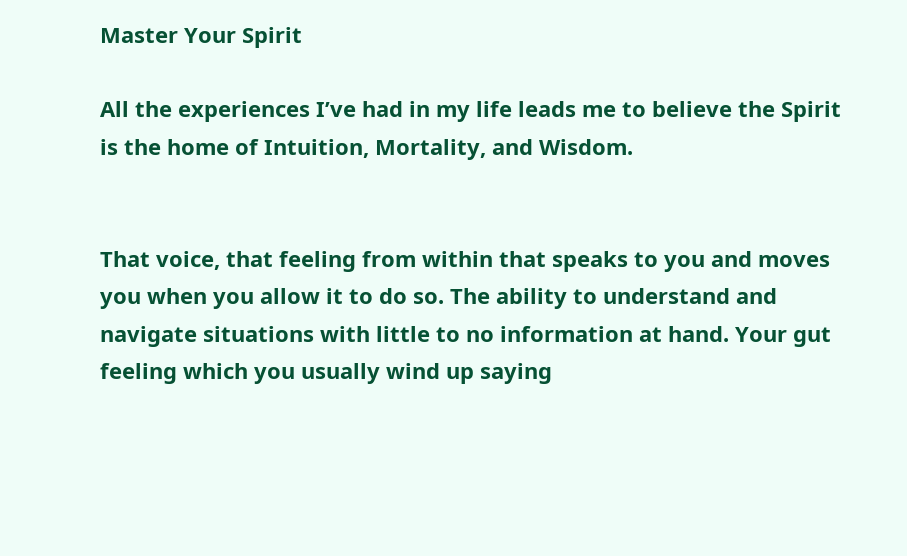Master Your Spirit

All the experiences I’ve had in my life leads me to believe the Spirit is the home of Intuition, Mortality, and Wisdom.


That voice, that feeling from within that speaks to you and moves you when you allow it to do so. The ability to understand and navigate situations with little to no information at hand. Your gut feeling which you usually wind up saying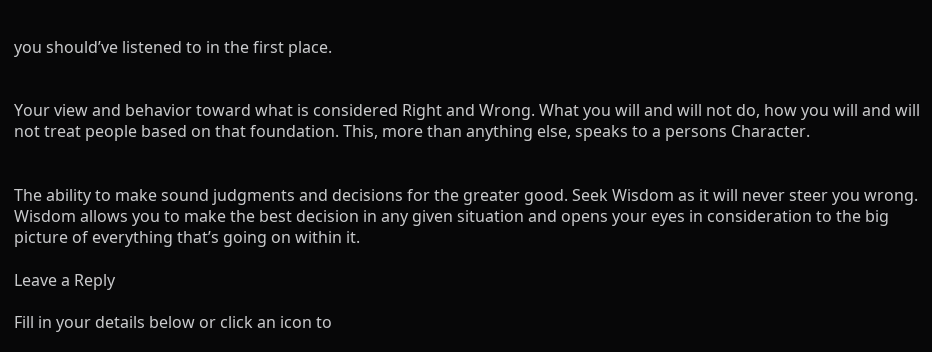you should’ve listened to in the first place.


Your view and behavior toward what is considered Right and Wrong. What you will and will not do, how you will and will not treat people based on that foundation. This, more than anything else, speaks to a persons Character.


The ability to make sound judgments and decisions for the greater good. Seek Wisdom as it will never steer you wrong. Wisdom allows you to make the best decision in any given situation and opens your eyes in consideration to the big picture of everything that’s going on within it.

Leave a Reply

Fill in your details below or click an icon to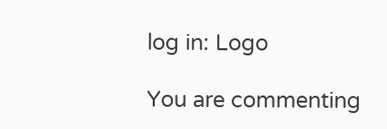log in: Logo

You are commenting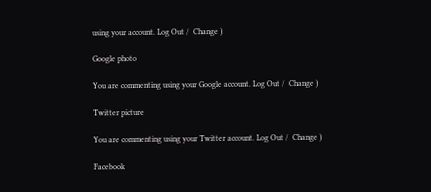using your account. Log Out /  Change )

Google photo

You are commenting using your Google account. Log Out /  Change )

Twitter picture

You are commenting using your Twitter account. Log Out /  Change )

Facebook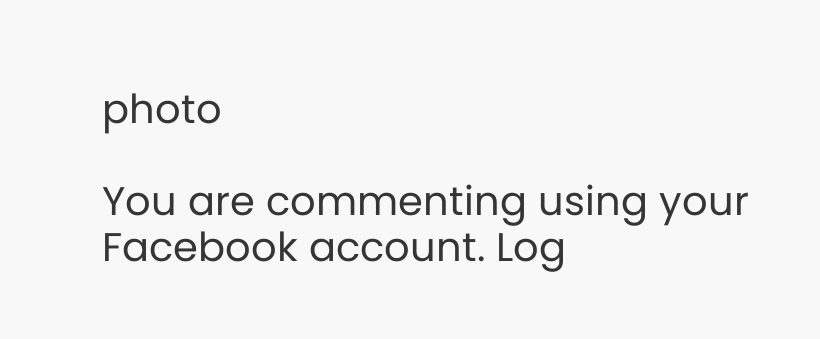photo

You are commenting using your Facebook account. Log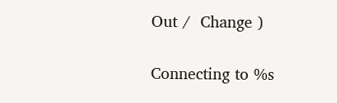Out /  Change )

Connecting to %s